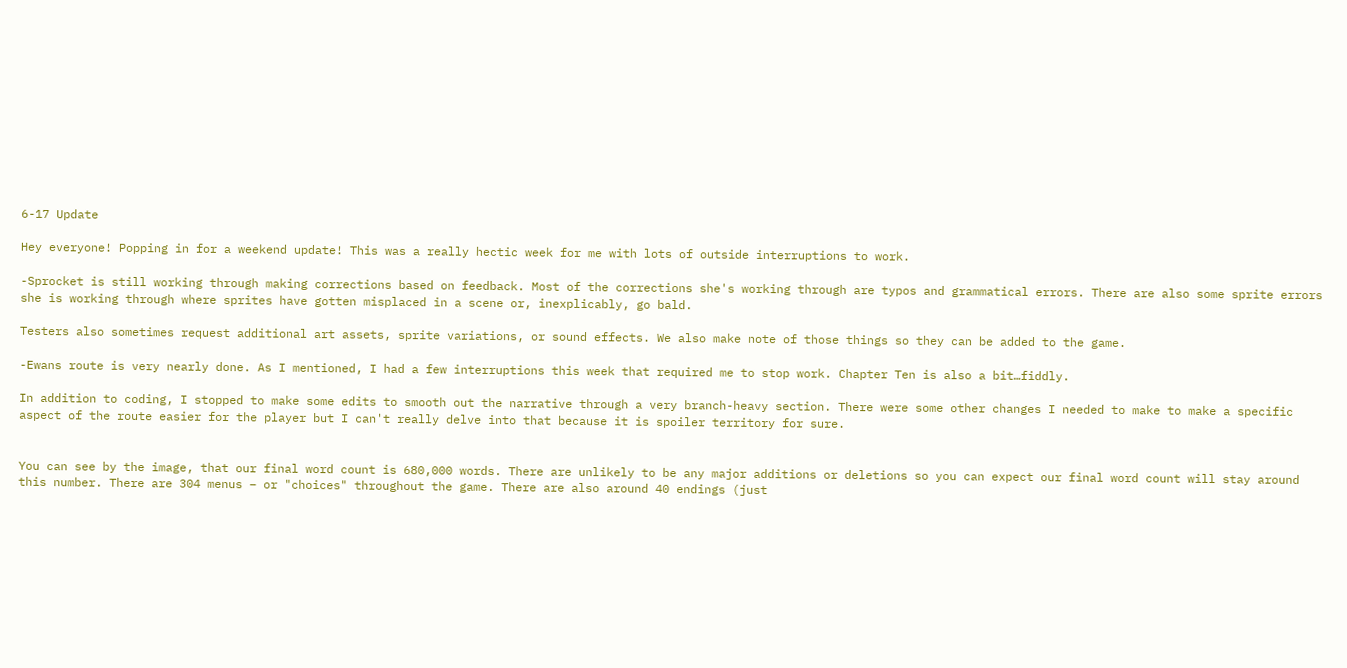6-17 Update

Hey everyone! Popping in for a weekend update! This was a really hectic week for me with lots of outside interruptions to work.

-Sprocket is still working through making corrections based on feedback. Most of the corrections she's working through are typos and grammatical errors. There are also some sprite errors she is working through where sprites have gotten misplaced in a scene or, inexplicably, go bald.

Testers also sometimes request additional art assets, sprite variations, or sound effects. We also make note of those things so they can be added to the game.

-Ewans route is very nearly done. As I mentioned, I had a few interruptions this week that required me to stop work. Chapter Ten is also a bit…fiddly.

In addition to coding, I stopped to make some edits to smooth out the narrative through a very branch-heavy section. There were some other changes I needed to make to make a specific aspect of the route easier for the player but I can't really delve into that because it is spoiler territory for sure.


You can see by the image, that our final word count is 680,000 words. There are unlikely to be any major additions or deletions so you can expect our final word count will stay around this number. There are 304 menus – or "choices" throughout the game. There are also around 40 endings (just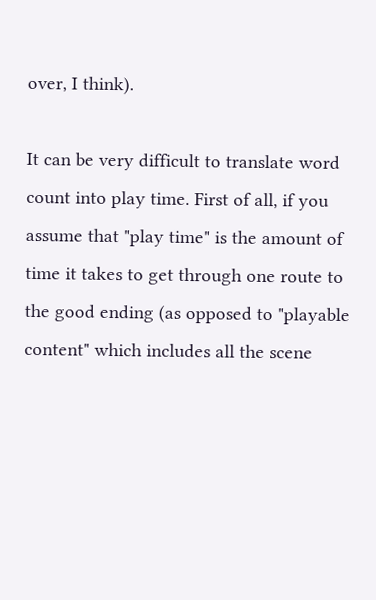over, I think).

It can be very difficult to translate word count into play time. First of all, if you assume that "play time" is the amount of time it takes to get through one route to the good ending (as opposed to "playable content" which includes all the scene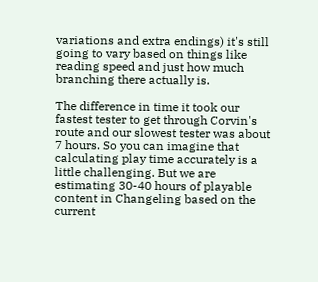variations and extra endings) it's still going to vary based on things like reading speed and just how much branching there actually is.

The difference in time it took our fastest tester to get through Corvin's route and our slowest tester was about 7 hours. So you can imagine that calculating play time accurately is a little challenging. But we are estimating 30-40 hours of playable content in Changeling based on the current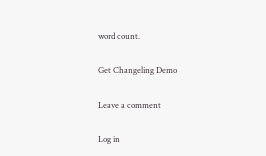word count.

Get Changeling Demo

Leave a comment

Log in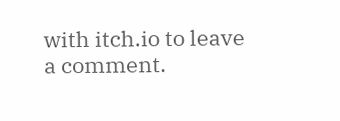with itch.io to leave a comment.